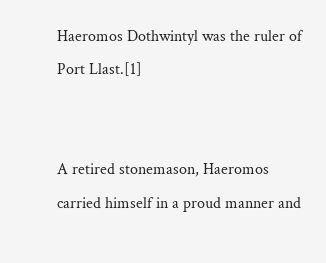Haeromos Dothwintyl was the ruler of Port Llast.[1]


A retired stonemason, Haeromos carried himself in a proud manner and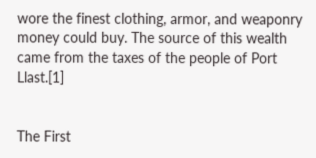wore the finest clothing, armor, and weaponry money could buy. The source of this wealth came from the taxes of the people of Port Llast.[1]


The First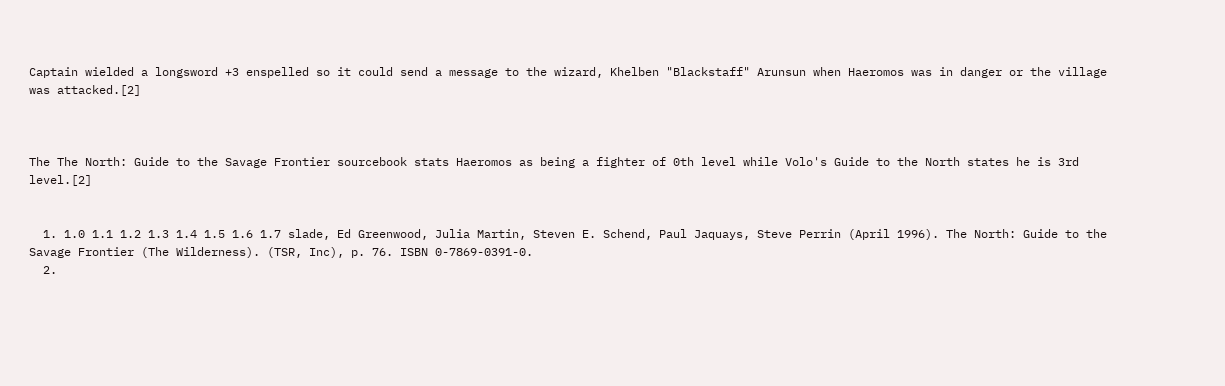Captain wielded a longsword +3 enspelled so it could send a message to the wizard, Khelben "Blackstaff" Arunsun when Haeromos was in danger or the village was attacked.[2]



The The North: Guide to the Savage Frontier sourcebook stats Haeromos as being a fighter of 0th level while Volo's Guide to the North states he is 3rd level.[2]


  1. 1.0 1.1 1.2 1.3 1.4 1.5 1.6 1.7 slade, Ed Greenwood, Julia Martin, Steven E. Schend, Paul Jaquays, Steve Perrin (April 1996). The North: Guide to the Savage Frontier (The Wilderness). (TSR, Inc), p. 76. ISBN 0-7869-0391-0.
  2.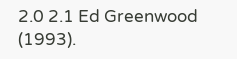2.0 2.1 Ed Greenwood (1993).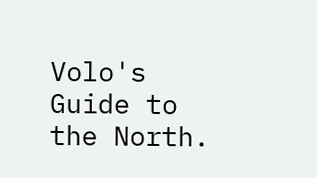Volo's Guide to the North.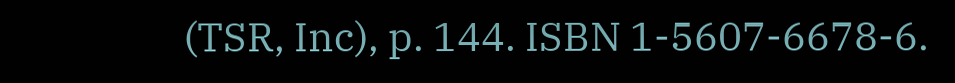(TSR, Inc), p. 144. ISBN 1-5607-6678-6.